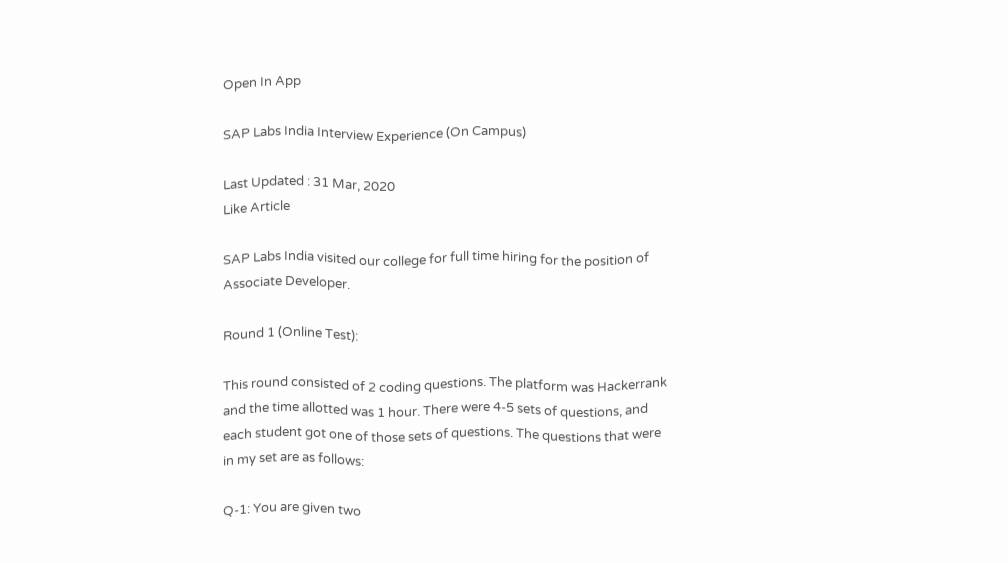Open In App

SAP Labs India Interview Experience (On Campus)

Last Updated : 31 Mar, 2020
Like Article

SAP Labs India visited our college for full time hiring for the position of Associate Developer.

Round 1 (Online Test):

This round consisted of 2 coding questions. The platform was Hackerrank and the time allotted was 1 hour. There were 4-5 sets of questions, and each student got one of those sets of questions. The questions that were in my set are as follows:

Q-1: You are given two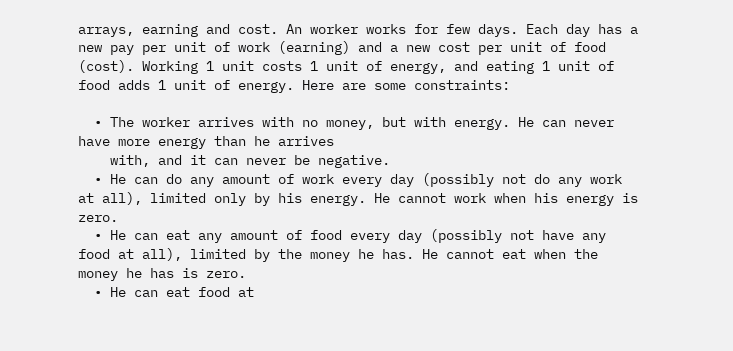arrays, earning and cost. An worker works for few days. Each day has a new pay per unit of work (earning) and a new cost per unit of food (cost). Working 1 unit costs 1 unit of energy, and eating 1 unit of food adds 1 unit of energy. Here are some constraints:

  • The worker arrives with no money, but with energy. He can never have more energy than he arrives
    with, and it can never be negative.
  • He can do any amount of work every day (possibly not do any work at all), limited only by his energy. He cannot work when his energy is zero.
  • He can eat any amount of food every day (possibly not have any food at all), limited by the money he has. He cannot eat when the money he has is zero.
  • He can eat food at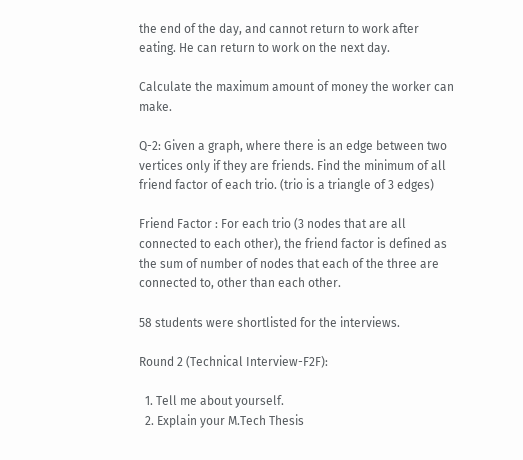the end of the day, and cannot return to work after eating. He can return to work on the next day.

Calculate the maximum amount of money the worker can make.

Q-2: Given a graph, where there is an edge between two vertices only if they are friends. Find the minimum of all friend factor of each trio. (trio is a triangle of 3 edges)

Friend Factor : For each trio (3 nodes that are all connected to each other), the friend factor is defined as the sum of number of nodes that each of the three are connected to, other than each other.

58 students were shortlisted for the interviews.

Round 2 (Technical Interview-F2F):

  1. Tell me about yourself.
  2. Explain your M.Tech Thesis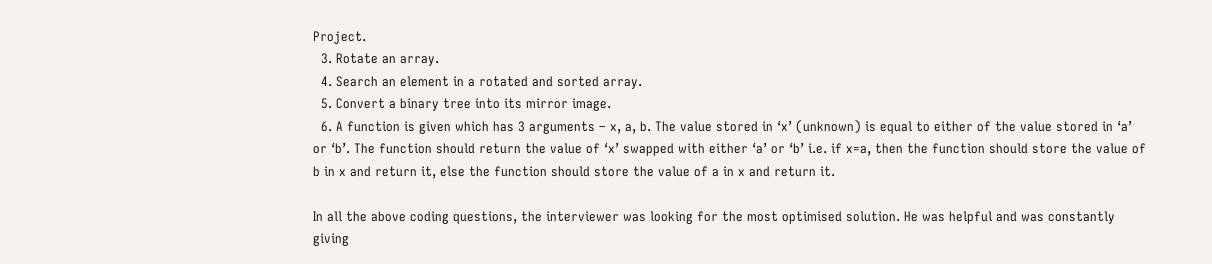Project.
  3. Rotate an array.
  4. Search an element in a rotated and sorted array.
  5. Convert a binary tree into its mirror image.
  6. A function is given which has 3 arguments – x, a, b. The value stored in ‘x’ (unknown) is equal to either of the value stored in ‘a’ or ‘b’. The function should return the value of ‘x’ swapped with either ‘a’ or ‘b’ i.e. if x=a, then the function should store the value of b in x and return it, else the function should store the value of a in x and return it.

In all the above coding questions, the interviewer was looking for the most optimised solution. He was helpful and was constantly giving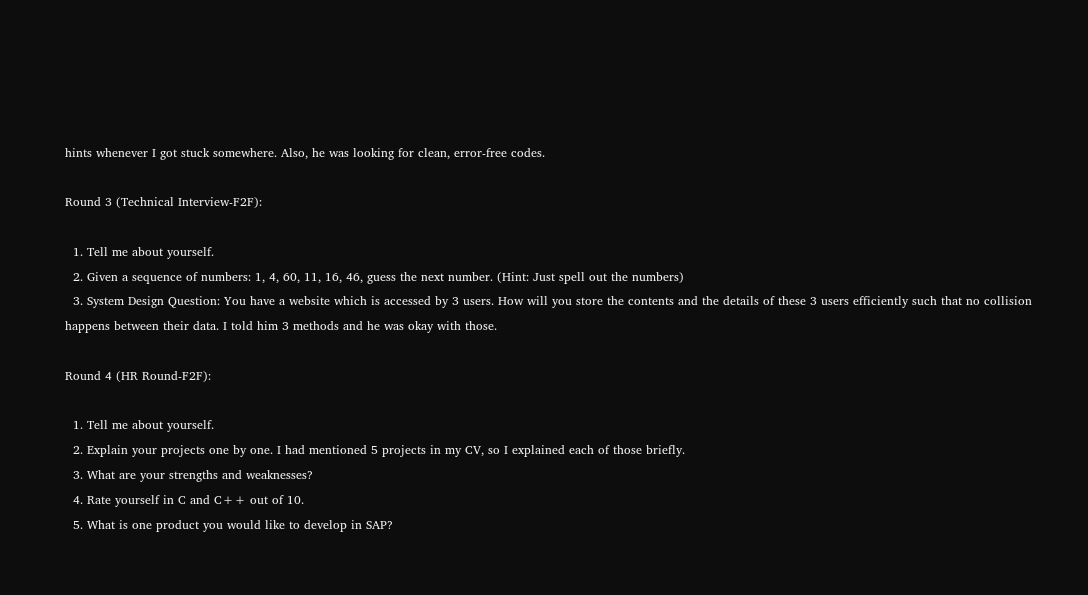hints whenever I got stuck somewhere. Also, he was looking for clean, error-free codes.

Round 3 (Technical Interview-F2F):

  1. Tell me about yourself.
  2. Given a sequence of numbers: 1, 4, 60, 11, 16, 46, guess the next number. (Hint: Just spell out the numbers)
  3. System Design Question: You have a website which is accessed by 3 users. How will you store the contents and the details of these 3 users efficiently such that no collision happens between their data. I told him 3 methods and he was okay with those.

Round 4 (HR Round-F2F):

  1. Tell me about yourself.
  2. Explain your projects one by one. I had mentioned 5 projects in my CV, so I explained each of those briefly.
  3. What are your strengths and weaknesses?
  4. Rate yourself in C and C++ out of 10.
  5. What is one product you would like to develop in SAP?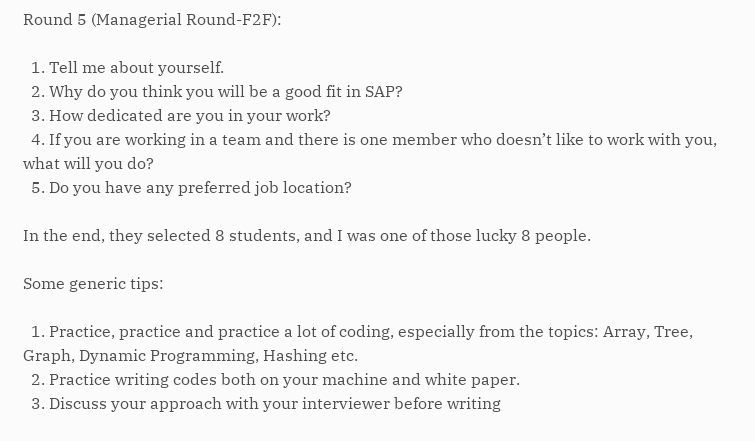Round 5 (Managerial Round-F2F):

  1. Tell me about yourself.
  2. Why do you think you will be a good fit in SAP?
  3. How dedicated are you in your work?
  4. If you are working in a team and there is one member who doesn’t like to work with you, what will you do?
  5. Do you have any preferred job location?

In the end, they selected 8 students, and I was one of those lucky 8 people.

Some generic tips:

  1. Practice, practice and practice a lot of coding, especially from the topics: Array, Tree, Graph, Dynamic Programming, Hashing etc.
  2. Practice writing codes both on your machine and white paper.
  3. Discuss your approach with your interviewer before writing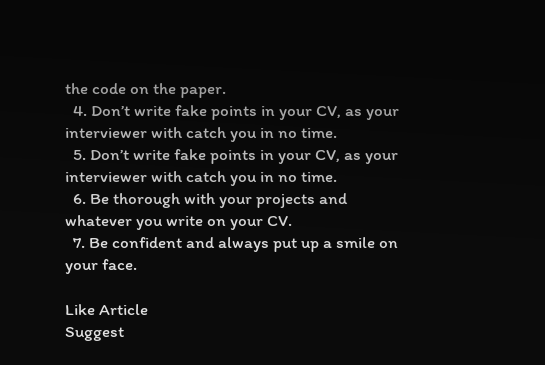the code on the paper.
  4. Don’t write fake points in your CV, as your interviewer with catch you in no time.
  5. Don’t write fake points in your CV, as your interviewer with catch you in no time.
  6. Be thorough with your projects and whatever you write on your CV.
  7. Be confident and always put up a smile on your face.

Like Article
Suggest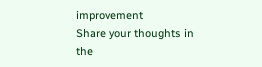improvement
Share your thoughts in the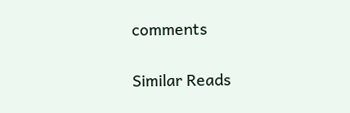comments

Similar Reads